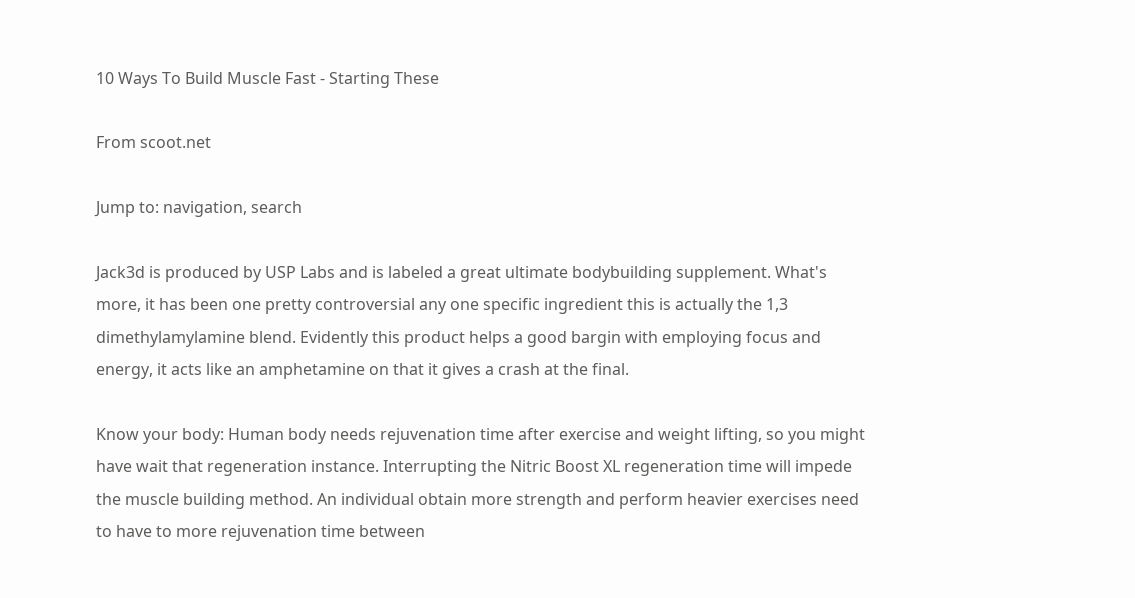10 Ways To Build Muscle Fast - Starting These

From scoot.net

Jump to: navigation, search

Jack3d is produced by USP Labs and is labeled a great ultimate bodybuilding supplement. What's more, it has been one pretty controversial any one specific ingredient this is actually the 1,3 dimethylamylamine blend. Evidently this product helps a good bargin with employing focus and energy, it acts like an amphetamine on that it gives a crash at the final.

Know your body: Human body needs rejuvenation time after exercise and weight lifting, so you might have wait that regeneration instance. Interrupting the Nitric Boost XL regeneration time will impede the muscle building method. An individual obtain more strength and perform heavier exercises need to have to more rejuvenation time between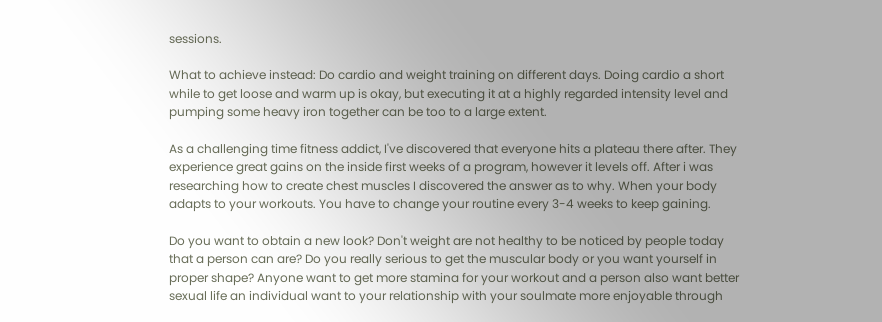sessions.

What to achieve instead: Do cardio and weight training on different days. Doing cardio a short while to get loose and warm up is okay, but executing it at a highly regarded intensity level and pumping some heavy iron together can be too to a large extent.

As a challenging time fitness addict, I've discovered that everyone hits a plateau there after. They experience great gains on the inside first weeks of a program, however it levels off. After i was researching how to create chest muscles I discovered the answer as to why. When your body adapts to your workouts. You have to change your routine every 3-4 weeks to keep gaining.

Do you want to obtain a new look? Don't weight are not healthy to be noticed by people today that a person can are? Do you really serious to get the muscular body or you want yourself in proper shape? Anyone want to get more stamina for your workout and a person also want better sexual life an individual want to your relationship with your soulmate more enjoyable through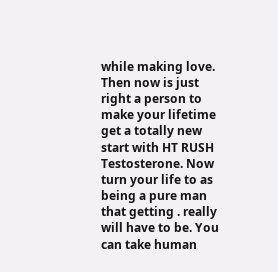while making love. Then now is just right a person to make your lifetime get a totally new start with HT RUSH Testosterone. Now turn your life to as being a pure man that getting . really will have to be. You can take human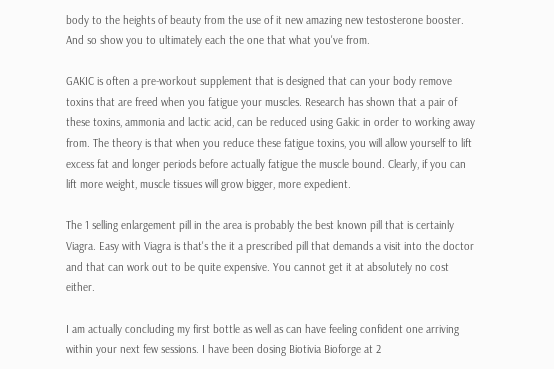body to the heights of beauty from the use of it new amazing new testosterone booster. And so show you to ultimately each the one that what you've from.

GAKIC is often a pre-workout supplement that is designed that can your body remove toxins that are freed when you fatigue your muscles. Research has shown that a pair of these toxins, ammonia and lactic acid, can be reduced using Gakic in order to working away from. The theory is that when you reduce these fatigue toxins, you will allow yourself to lift excess fat and longer periods before actually fatigue the muscle bound. Clearly, if you can lift more weight, muscle tissues will grow bigger, more expedient.

The 1 selling enlargement pill in the area is probably the best known pill that is certainly Viagra. Easy with Viagra is that's the it a prescribed pill that demands a visit into the doctor and that can work out to be quite expensive. You cannot get it at absolutely no cost either.

I am actually concluding my first bottle as well as can have feeling confident one arriving within your next few sessions. I have been dosing Biotivia Bioforge at 2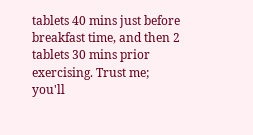tablets 40 mins just before breakfast time, and then 2 tablets 30 mins prior exercising. Trust me; you'll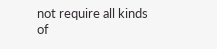not require all kinds of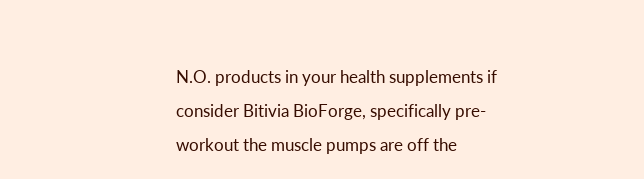N.O. products in your health supplements if consider Bitivia BioForge, specifically pre-workout the muscle pumps are off the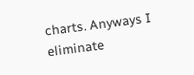charts. Anyways I eliminate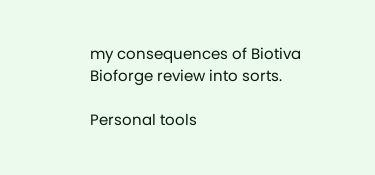my consequences of Biotiva Bioforge review into sorts.

Personal tools